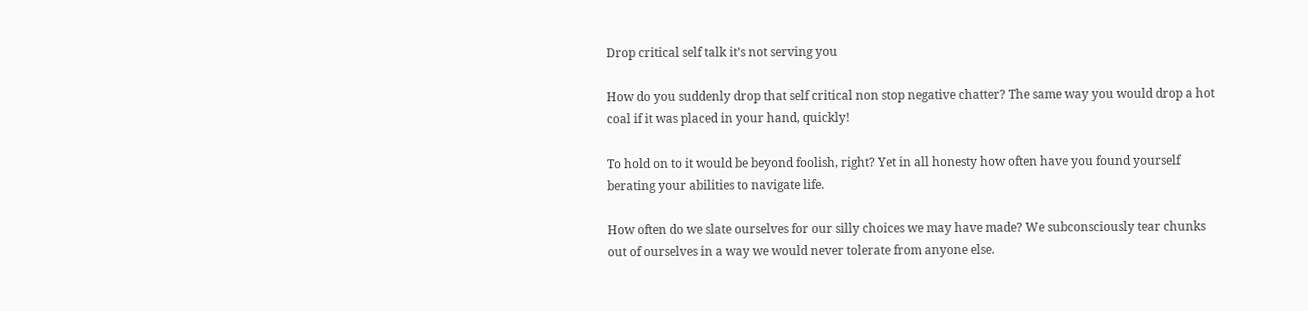Drop critical self talk it’s not serving you

How do you suddenly drop that self critical non stop negative chatter? The same way you would drop a hot coal if it was placed in your hand, quickly!

To hold on to it would be beyond foolish, right? Yet in all honesty how often have you found yourself berating your abilities to navigate life.

How often do we slate ourselves for our silly choices we may have made? We subconsciously tear chunks out of ourselves in a way we would never tolerate from anyone else.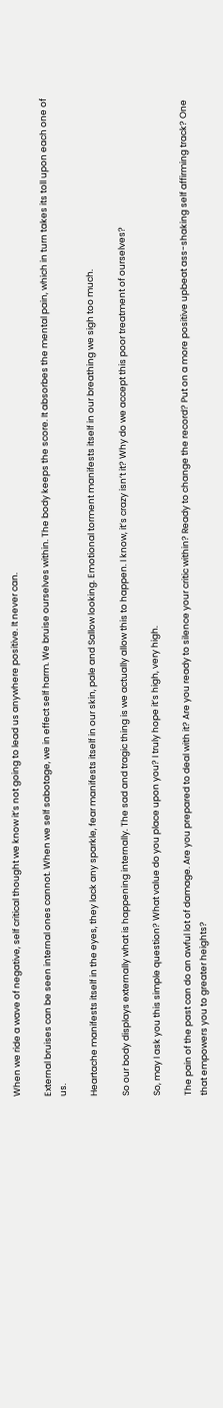When we ride a wave of negative, self critical thought we know it’s not going to lead us anywhere positive. It never can.

External bruises can be seen internal ones cannot. When we self sabotage, we in effect self harm. We bruise ourselves within. The body keeps the score. It absorbes the mental pain, which in turn takes its toll upon each one of us.

Heartache manifests itself in the eyes, they lack any sparkle, fear manifests itself in our skin, pale and Sallow looking. Emotional torment manifests itself in our breathing we sigh too much.

So our body displays externally what is happening internally. The sad and tragic thing is we actually allow this to happen. I know, it’s crazy isn’t it? Why do we accept this poor treatment of ourselves?

So, may I ask you this simple question? What value do you place upon you? I truly hope it’s high, very high.

The pain of the past can do an awful lot of damage. Are you prepared to deal with it? Are you ready to silence your critic within? Ready to change the record? Put on a more positive upbeat ass-shaking self affirming track? One that empowers you to greater heights?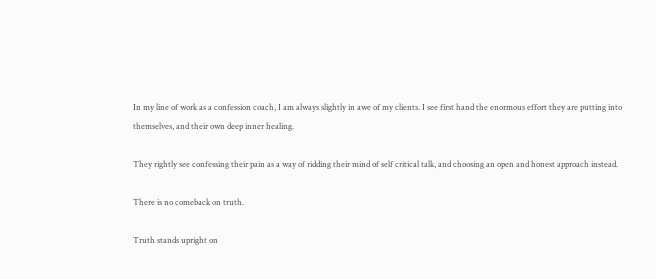In my line of work as a confession coach, I am always slightly in awe of my clients. I see first hand the enormous effort they are putting into themselves, and their own deep inner healing.

They rightly see confessing their pain as a way of ridding their mind of self critical talk, and choosing an open and honest approach instead.

There is no comeback on truth.

Truth stands upright on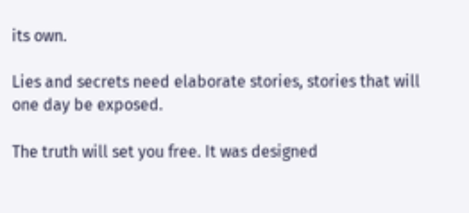its own.

Lies and secrets need elaborate stories, stories that will one day be exposed.

The truth will set you free. It was designed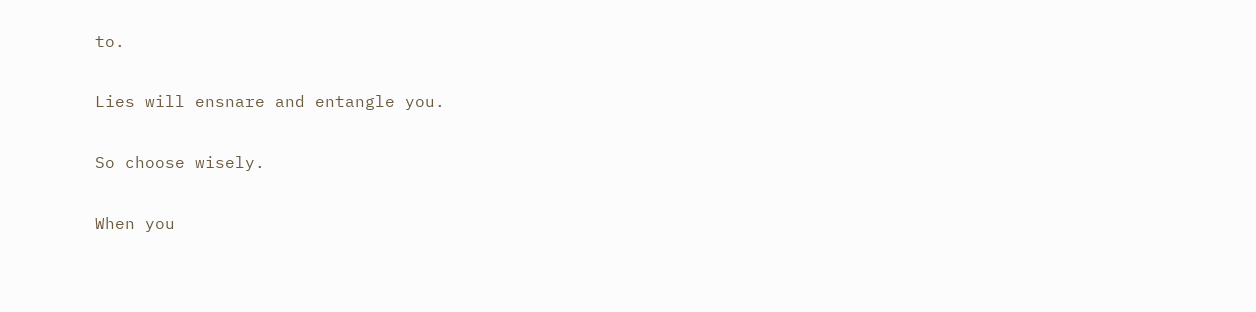to.

Lies will ensnare and entangle you.

So choose wisely.

When you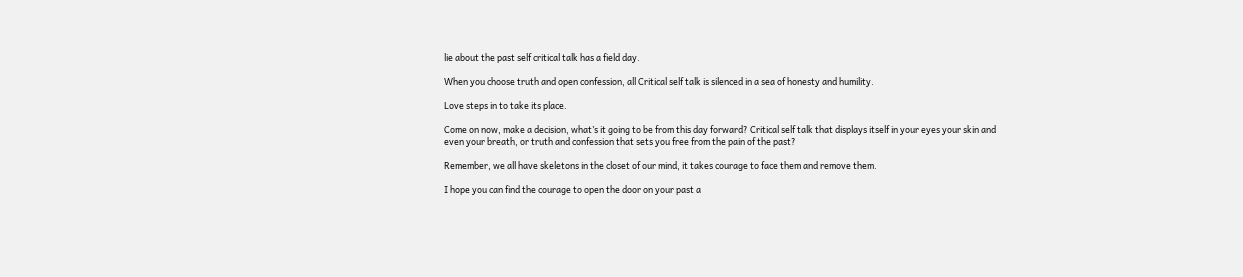lie about the past self critical talk has a field day.

When you choose truth and open confession, all Critical self talk is silenced in a sea of honesty and humility.

Love steps in to take its place.

Come on now, make a decision, what’s it going to be from this day forward? Critical self talk that displays itself in your eyes your skin and even your breath, or truth and confession that sets you free from the pain of the past?

Remember, we all have skeletons in the closet of our mind, it takes courage to face them and remove them.

I hope you can find the courage to open the door on your past a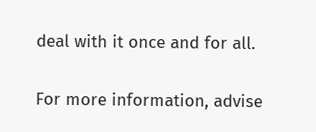deal with it once and for all.

For more information, advise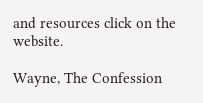and resources click on the website.

Wayne, The Confession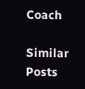Coach

Similar Posts